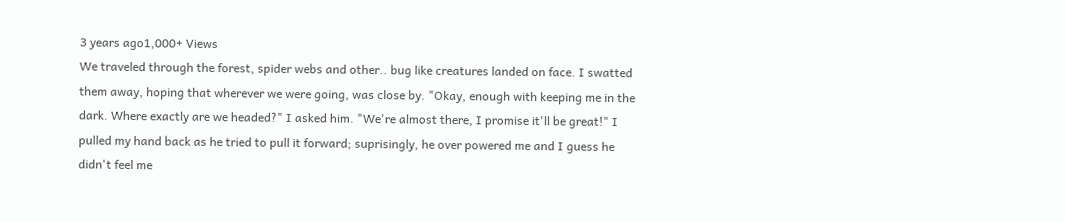3 years ago1,000+ Views
We traveled through the forest, spider webs and other.. bug like creatures landed on face. I swatted them away, hoping that wherever we were going, was close by. "Okay, enough with keeping me in the dark. Where exactly are we headed?" I asked him. "We're almost there, I promise it'll be great!" I pulled my hand back as he tried to pull it forward; suprisingly, he over powered me and I guess he didn't feel me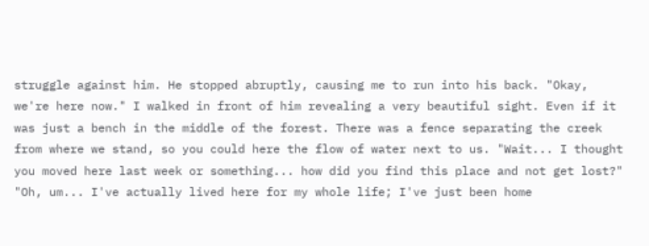struggle against him. He stopped abruptly, causing me to run into his back. "Okay, we're here now." I walked in front of him revealing a very beautiful sight. Even if it was just a bench in the middle of the forest. There was a fence separating the creek from where we stand, so you could here the flow of water next to us. "Wait... I thought you moved here last week or something... how did you find this place and not get lost?" "Oh, um... I've actually lived here for my whole life; I've just been home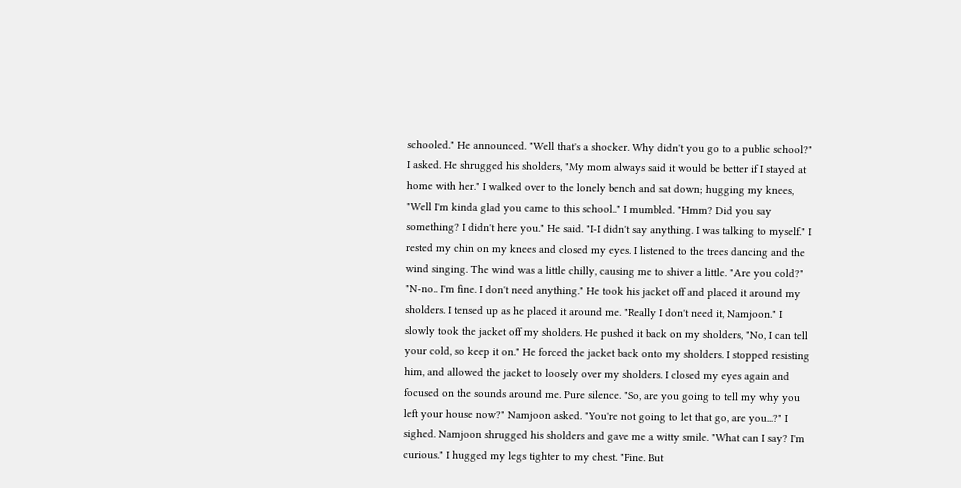schooled." He announced. "Well that's a shocker. Why didn't you go to a public school?" I asked. He shrugged his sholders, "My mom always said it would be better if I stayed at home with her." I walked over to the lonely bench and sat down; hugging my knees, "Well I'm kinda glad you came to this school.." I mumbled. "Hmm? Did you say something? I didn't here you." He said. "I-I didn't say anything. I was talking to myself." I rested my chin on my knees and closed my eyes. I listened to the trees dancing and the wind singing. The wind was a little chilly, causing me to shiver a little. "Are you cold?" "N-no.. I'm fine. I don't need anything." He took his jacket off and placed it around my sholders. I tensed up as he placed it around me. "Really I don't need it, Namjoon." I slowly took the jacket off my sholders. He pushed it back on my sholders, "No, I can tell your cold, so keep it on." He forced the jacket back onto my sholders. I stopped resisting him, and allowed the jacket to loosely over my sholders. I closed my eyes again and focused on the sounds around me. Pure silence. "So, are you going to tell my why you left your house now?" Namjoon asked. "You're not going to let that go, are you...?" I sighed. Namjoon shrugged his sholders and gave me a witty smile. "What can I say? I'm curious." I hugged my legs tighter to my chest. "Fine. But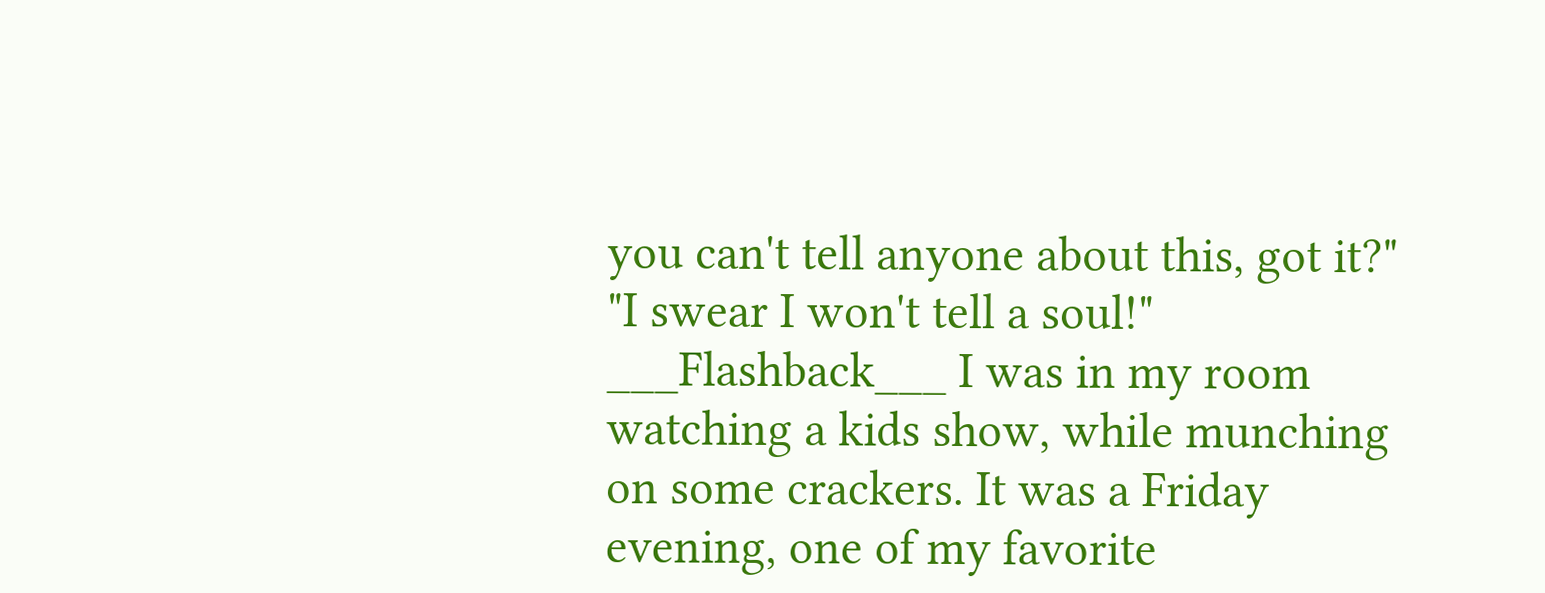you can't tell anyone about this, got it?" "I swear I won't tell a soul!"     ___Flashback___ I was in my room watching a kids show, while munching on some crackers. It was a Friday evening, one of my favorite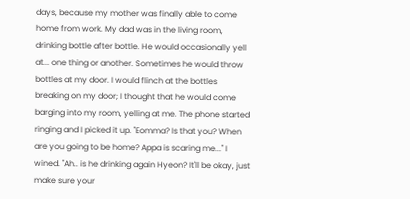days, because my mother was finally able to come home from work. My dad was in the living room, drinking bottle after bottle. He would occasionally yell at... one thing or another. Sometimes he would throw bottles at my door. I would flinch at the bottles breaking on my door; I thought that he would come barging into my room, yelling at me. The phone started ringing and I picked it up. "Eomma? Is that you? When are you going to be home? Appa is scaring me..." I wined. "Ah.. is he drinking again Hyeon? It'll be okay, just make sure your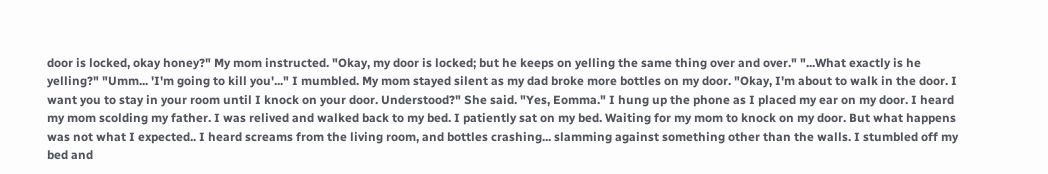door is locked, okay honey?" My mom instructed. "Okay, my door is locked; but he keeps on yelling the same thing over and over." "...What exactly is he yelling?" "Umm... 'I'm going to kill you'..." I mumbled. My mom stayed silent as my dad broke more bottles on my door. "Okay, I'm about to walk in the door. I want you to stay in your room until I knock on your door. Understood?" She said. "Yes, Eomma." I hung up the phone as I placed my ear on my door. I heard my mom scolding my father. I was relived and walked back to my bed. I patiently sat on my bed. Waiting for my mom to knock on my door. But what happens was not what I expected.. I heard screams from the living room, and bottles crashing... slamming against something other than the walls. I stumbled off my bed and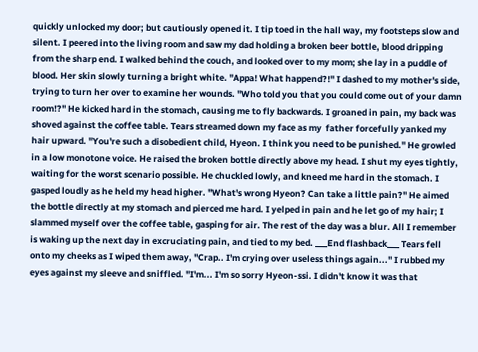quickly unlocked my door; but cautiously opened it. I tip toed in the hall way, my footsteps slow and silent. I peered into the living room and saw my dad holding a broken beer bottle, blood dripping from the sharp end. I walked behind the couch, and looked over to my mom; she lay in a puddle of blood. Her skin slowly turning a bright white. "Appa! What happend?!" I dashed to my mother's side, trying to turn her over to examine her wounds. "Who told you that you could come out of your damn room!?" He kicked hard in the stomach, causing me to fly backwards. I groaned in pain, my back was shoved against the coffee table. Tears streamed down my face as my  father forcefully yanked my hair upward. "You're such a disobedient child, Hyeon. I think you need to be punished." He growled in a low monotone voice. He raised the broken bottle directly above my head. I shut my eyes tightly, waiting for the worst scenario possible. He chuckled lowly, and kneed me hard in the stomach. I gasped loudly as he held my head higher. "What's wrong Hyeon? Can take a little pain?" He aimed the bottle directly at my stomach and pierced me hard. I yelped in pain and he let go of my hair; I slammed myself over the coffee table, gasping for air. The rest of the day was a blur. All I remember is waking up the next day in excruciating pain, and tied to my bed. ___End flashback___ Tears fell onto my cheeks as I wiped them away, "Crap.. I'm crying over useless things again..." I rubbed my eyes against my sleeve and sniffled. "I'm... I'm so sorry Hyeon-ssi. I didn't know it was that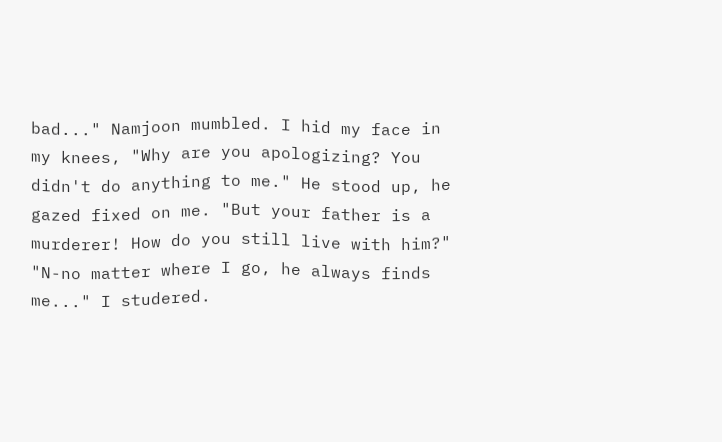bad..." Namjoon mumbled. I hid my face in my knees, "Why are you apologizing? You didn't do anything to me." He stood up, he gazed fixed on me. "But your father is a murderer! How do you still live with him?" "N-no matter where I go, he always finds me..." I studered.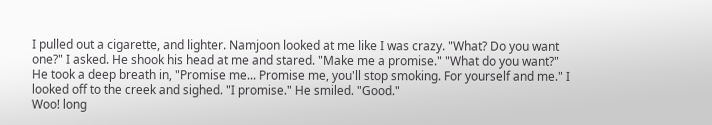I pulled out a cigarette, and lighter. Namjoon looked at me like I was crazy. "What? Do you want one?" I asked. He shook his head at me and stared. "Make me a promise." "What do you want?" He took a deep breath in, "Promise me... Promise me, you'll stop smoking. For yourself and me." I looked off to the creek and sighed. "I promise." He smiled. "Good."
Woo! long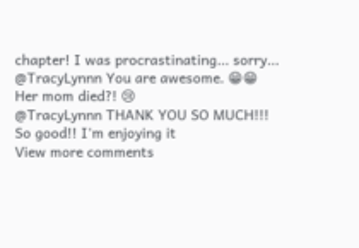chapter! I was procrastinating... sorry...
@TracyLynnn You are awesome. 😁😁
Her mom died?! 😢
@TracyLynnn THANK YOU SO MUCH!!!
So good!! I'm enjoying it
View more comments